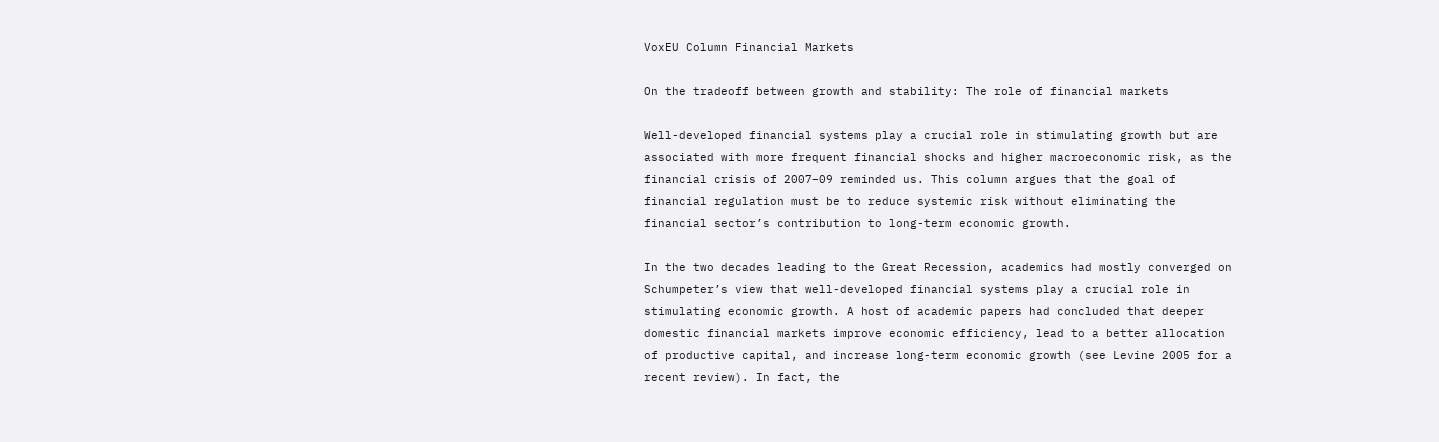VoxEU Column Financial Markets

On the tradeoff between growth and stability: The role of financial markets

Well-developed financial systems play a crucial role in stimulating growth but are associated with more frequent financial shocks and higher macroeconomic risk, as the financial crisis of 2007–09 reminded us. This column argues that the goal of financial regulation must be to reduce systemic risk without eliminating the financial sector’s contribution to long-term economic growth.

In the two decades leading to the Great Recession, academics had mostly converged on Schumpeter’s view that well-developed financial systems play a crucial role in stimulating economic growth. A host of academic papers had concluded that deeper domestic financial markets improve economic efficiency, lead to a better allocation of productive capital, and increase long-term economic growth (see Levine 2005 for a recent review). In fact, the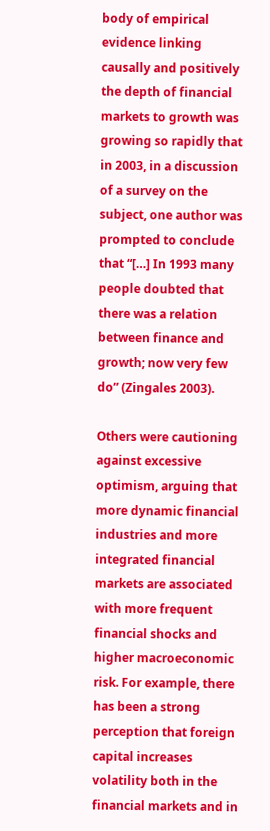body of empirical evidence linking causally and positively the depth of financial markets to growth was growing so rapidly that in 2003, in a discussion of a survey on the subject, one author was prompted to conclude that “[…] In 1993 many people doubted that there was a relation between finance and growth; now very few do” (Zingales 2003).

Others were cautioning against excessive optimism, arguing that more dynamic financial industries and more integrated financial markets are associated with more frequent financial shocks and higher macroeconomic risk. For example, there has been a strong perception that foreign capital increases volatility both in the financial markets and in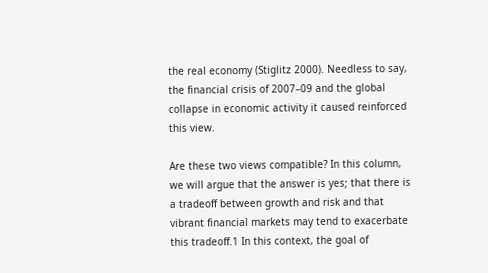the real economy (Stiglitz 2000). Needless to say, the financial crisis of 2007–09 and the global collapse in economic activity it caused reinforced this view.

Are these two views compatible? In this column, we will argue that the answer is yes; that there is a tradeoff between growth and risk and that vibrant financial markets may tend to exacerbate this tradeoff.1 In this context, the goal of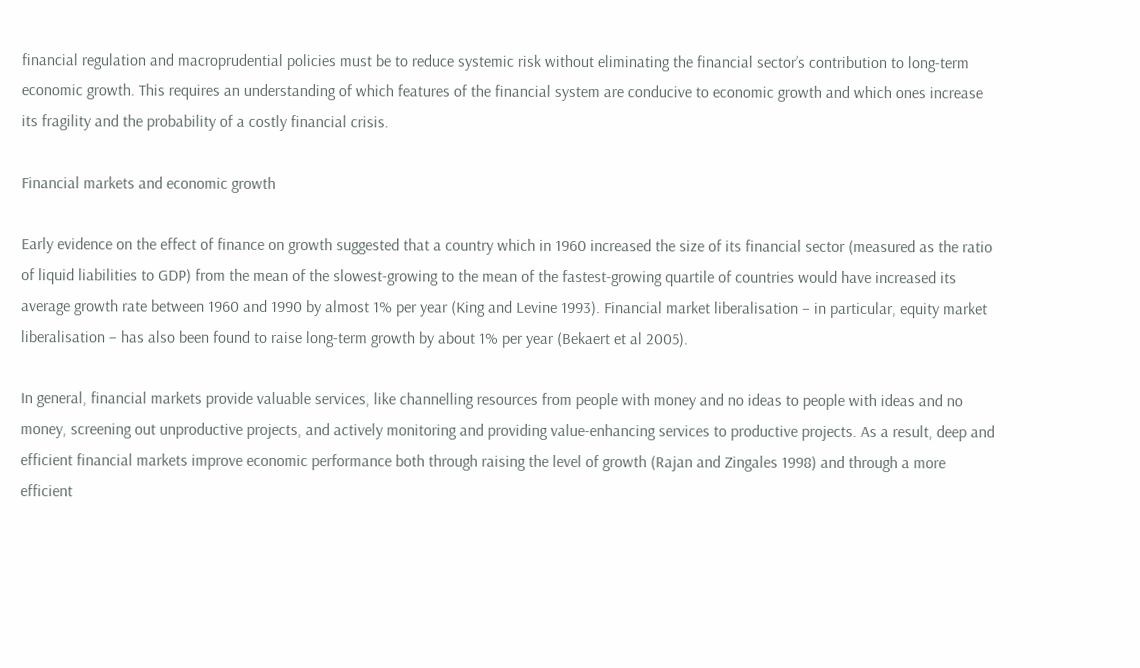financial regulation and macroprudential policies must be to reduce systemic risk without eliminating the financial sector’s contribution to long-term economic growth. This requires an understanding of which features of the financial system are conducive to economic growth and which ones increase its fragility and the probability of a costly financial crisis.

Financial markets and economic growth

Early evidence on the effect of finance on growth suggested that a country which in 1960 increased the size of its financial sector (measured as the ratio of liquid liabilities to GDP) from the mean of the slowest-growing to the mean of the fastest-growing quartile of countries would have increased its average growth rate between 1960 and 1990 by almost 1% per year (King and Levine 1993). Financial market liberalisation – in particular, equity market liberalisation – has also been found to raise long-term growth by about 1% per year (Bekaert et al 2005).

In general, financial markets provide valuable services, like channelling resources from people with money and no ideas to people with ideas and no money, screening out unproductive projects, and actively monitoring and providing value-enhancing services to productive projects. As a result, deep and efficient financial markets improve economic performance both through raising the level of growth (Rajan and Zingales 1998) and through a more efficient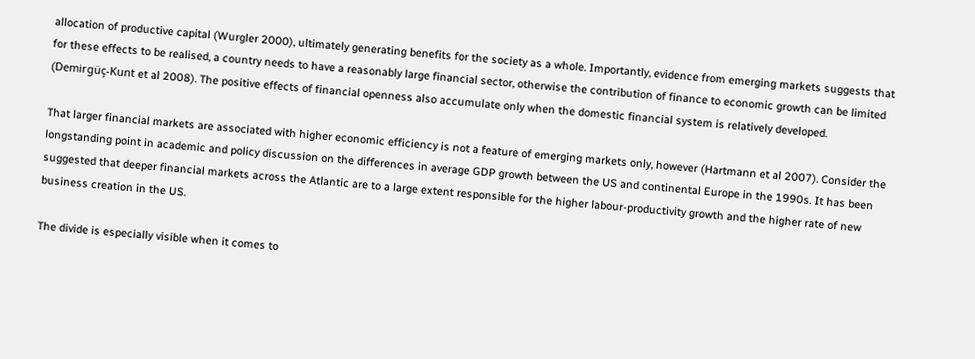allocation of productive capital (Wurgler 2000), ultimately generating benefits for the society as a whole. Importantly, evidence from emerging markets suggests that for these effects to be realised, a country needs to have a reasonably large financial sector, otherwise the contribution of finance to economic growth can be limited (Demirgüç-Kunt et al 2008). The positive effects of financial openness also accumulate only when the domestic financial system is relatively developed.

That larger financial markets are associated with higher economic efficiency is not a feature of emerging markets only, however (Hartmann et al 2007). Consider the longstanding point in academic and policy discussion on the differences in average GDP growth between the US and continental Europe in the 1990s. It has been suggested that deeper financial markets across the Atlantic are to a large extent responsible for the higher labour-productivity growth and the higher rate of new business creation in the US.

The divide is especially visible when it comes to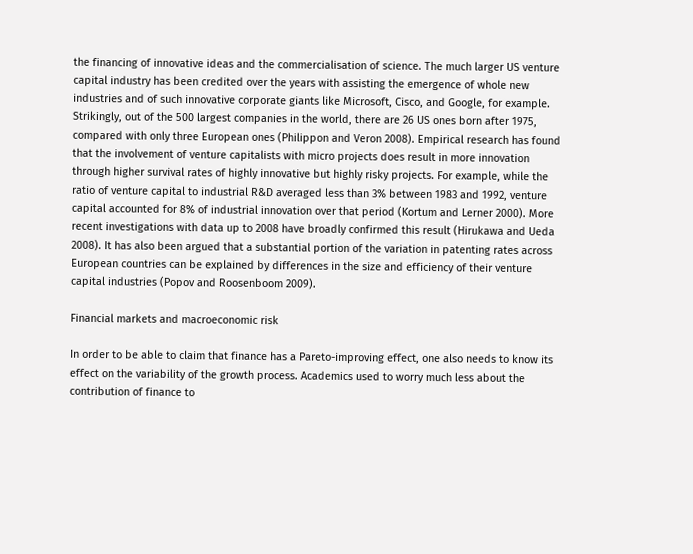the financing of innovative ideas and the commercialisation of science. The much larger US venture capital industry has been credited over the years with assisting the emergence of whole new industries and of such innovative corporate giants like Microsoft, Cisco, and Google, for example. Strikingly, out of the 500 largest companies in the world, there are 26 US ones born after 1975, compared with only three European ones (Philippon and Veron 2008). Empirical research has found that the involvement of venture capitalists with micro projects does result in more innovation through higher survival rates of highly innovative but highly risky projects. For example, while the ratio of venture capital to industrial R&D averaged less than 3% between 1983 and 1992, venture capital accounted for 8% of industrial innovation over that period (Kortum and Lerner 2000). More recent investigations with data up to 2008 have broadly confirmed this result (Hirukawa and Ueda 2008). It has also been argued that a substantial portion of the variation in patenting rates across European countries can be explained by differences in the size and efficiency of their venture capital industries (Popov and Roosenboom 2009).

Financial markets and macroeconomic risk

In order to be able to claim that finance has a Pareto-improving effect, one also needs to know its effect on the variability of the growth process. Academics used to worry much less about the contribution of finance to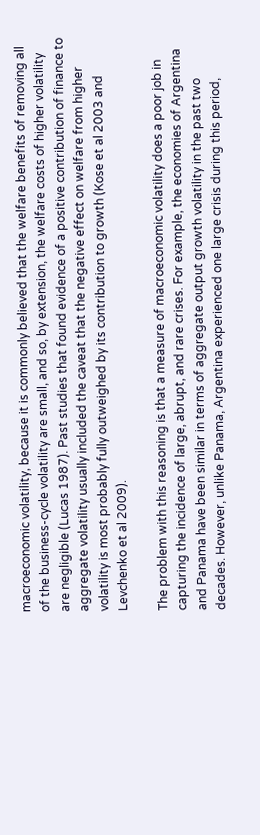macroeconomic volatility, because it is commonly believed that the welfare benefits of removing all of the business-cycle volatility are small, and so, by extension, the welfare costs of higher volatility are negligible (Lucas 1987). Past studies that found evidence of a positive contribution of finance to aggregate volatility usually included the caveat that the negative effect on welfare from higher volatility is most probably fully outweighed by its contribution to growth (Kose et al 2003 and Levchenko et al 2009).

The problem with this reasoning is that a measure of macroeconomic volatility does a poor job in capturing the incidence of large, abrupt, and rare crises. For example, the economies of Argentina and Panama have been similar in terms of aggregate output growth volatility in the past two decades. However, unlike Panama, Argentina experienced one large crisis during this period,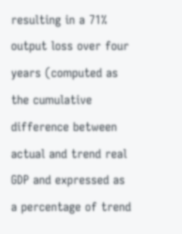resulting in a 71% output loss over four years (computed as the cumulative difference between actual and trend real GDP and expressed as a percentage of trend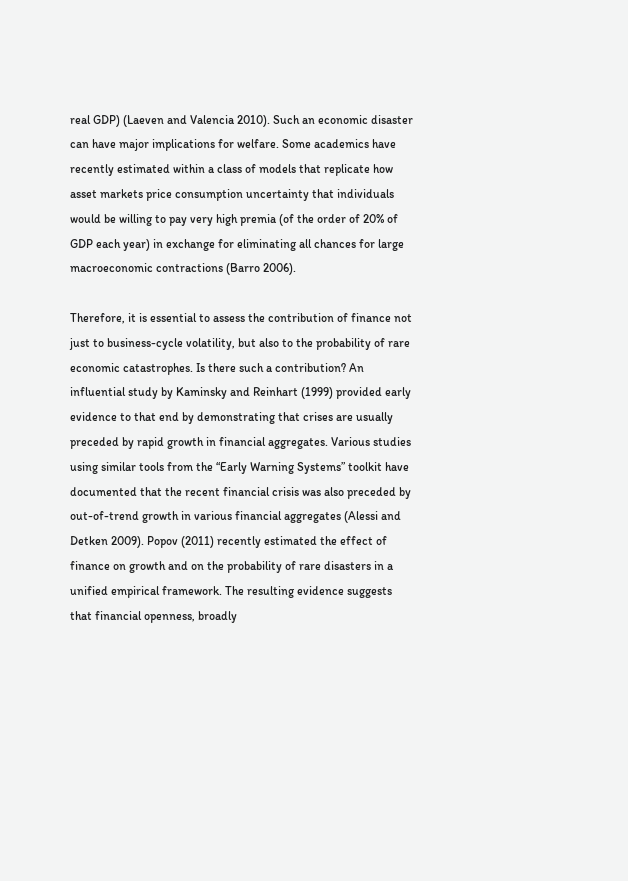real GDP) (Laeven and Valencia 2010). Such an economic disaster can have major implications for welfare. Some academics have recently estimated within a class of models that replicate how asset markets price consumption uncertainty that individuals would be willing to pay very high premia (of the order of 20% of GDP each year) in exchange for eliminating all chances for large macroeconomic contractions (Barro 2006).

Therefore, it is essential to assess the contribution of finance not just to business-cycle volatility, but also to the probability of rare economic catastrophes. Is there such a contribution? An influential study by Kaminsky and Reinhart (1999) provided early evidence to that end by demonstrating that crises are usually preceded by rapid growth in financial aggregates. Various studies using similar tools from the “Early Warning Systems” toolkit have documented that the recent financial crisis was also preceded by out-of-trend growth in various financial aggregates (Alessi and Detken 2009). Popov (2011) recently estimated the effect of finance on growth and on the probability of rare disasters in a unified empirical framework. The resulting evidence suggests that financial openness, broadly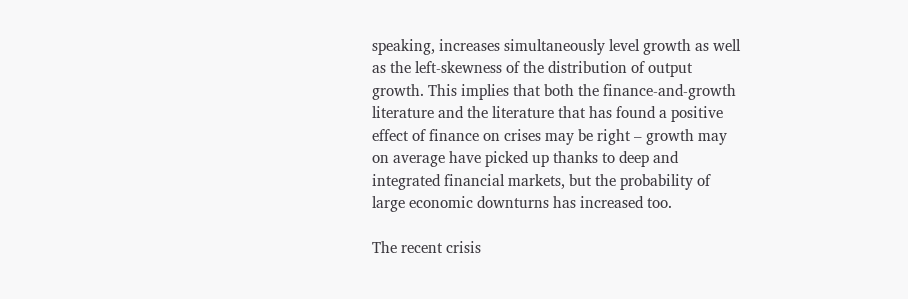speaking, increases simultaneously level growth as well as the left-skewness of the distribution of output growth. This implies that both the finance-and-growth literature and the literature that has found a positive effect of finance on crises may be right – growth may on average have picked up thanks to deep and integrated financial markets, but the probability of large economic downturns has increased too.

The recent crisis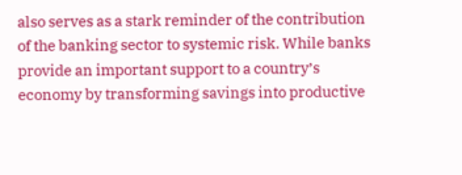also serves as a stark reminder of the contribution of the banking sector to systemic risk. While banks provide an important support to a country’s economy by transforming savings into productive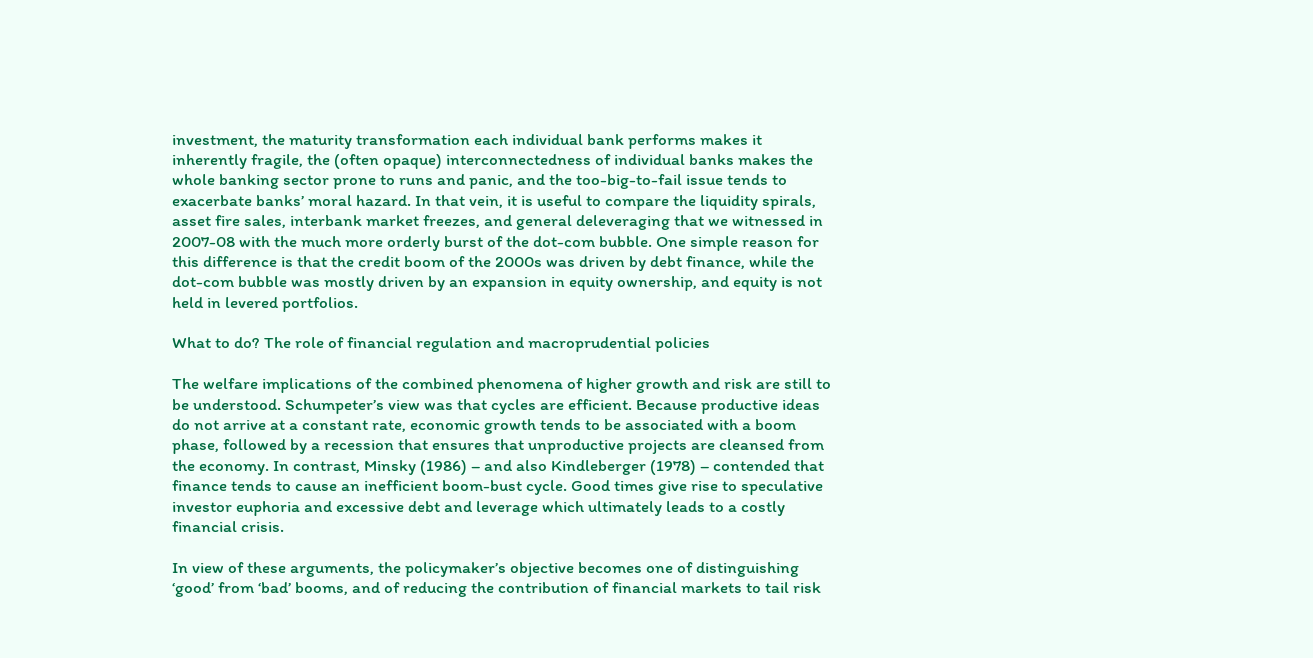investment, the maturity transformation each individual bank performs makes it inherently fragile, the (often opaque) interconnectedness of individual banks makes the whole banking sector prone to runs and panic, and the too-big-to-fail issue tends to exacerbate banks’ moral hazard. In that vein, it is useful to compare the liquidity spirals, asset fire sales, interbank market freezes, and general deleveraging that we witnessed in 2007-08 with the much more orderly burst of the dot-com bubble. One simple reason for this difference is that the credit boom of the 2000s was driven by debt finance, while the dot-com bubble was mostly driven by an expansion in equity ownership, and equity is not held in levered portfolios.

What to do? The role of financial regulation and macroprudential policies

The welfare implications of the combined phenomena of higher growth and risk are still to be understood. Schumpeter’s view was that cycles are efficient. Because productive ideas do not arrive at a constant rate, economic growth tends to be associated with a boom phase, followed by a recession that ensures that unproductive projects are cleansed from the economy. In contrast, Minsky (1986) – and also Kindleberger (1978) – contended that finance tends to cause an inefficient boom-bust cycle. Good times give rise to speculative investor euphoria and excessive debt and leverage which ultimately leads to a costly financial crisis.

In view of these arguments, the policymaker’s objective becomes one of distinguishing ‘good’ from ‘bad’ booms, and of reducing the contribution of financial markets to tail risk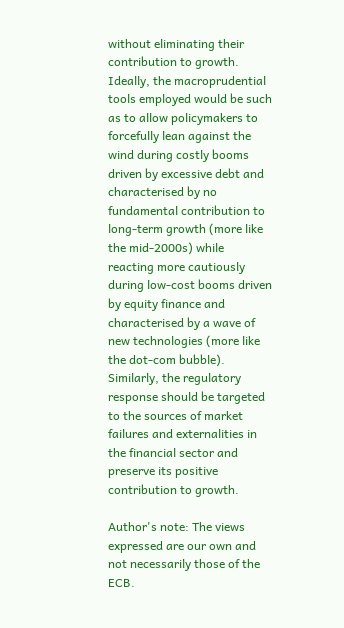without eliminating their contribution to growth. Ideally, the macroprudential tools employed would be such as to allow policymakers to forcefully lean against the wind during costly booms driven by excessive debt and characterised by no fundamental contribution to long-term growth (more like the mid-2000s) while reacting more cautiously during low-cost booms driven by equity finance and characterised by a wave of new technologies (more like the dot-com bubble). Similarly, the regulatory response should be targeted to the sources of market failures and externalities in the financial sector and preserve its positive contribution to growth.

Author's note: The views expressed are our own and not necessarily those of the ECB.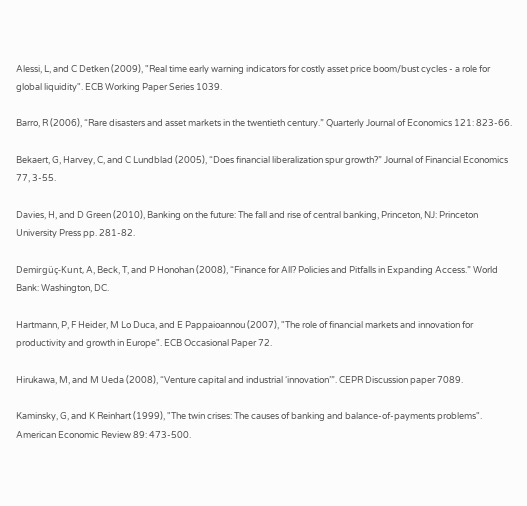Alessi, L, and C Detken (2009), "Real time early warning indicators for costly asset price boom/bust cycles - a role for global liquidity". ECB Working Paper Series 1039.

Barro, R (2006), “Rare disasters and asset markets in the twentieth century.” Quarterly Journal of Economics 121: 823-66.

Bekaert, G, Harvey, C, and C Lundblad (2005), “Does financial liberalization spur growth?” Journal of Financial Economics 77, 3-55.

Davies, H, and D Green (2010), Banking on the future: The fall and rise of central banking, Princeton, NJ: Princeton University Press pp. 281-82.

Demirgüç-Kunt, A, Beck, T, and P Honohan (2008), “Finance for All? Policies and Pitfalls in Expanding Access.” World Bank: Washington, DC.

Hartmann, P, F Heider, M Lo Duca, and E Pappaioannou (2007), "The role of financial markets and innovation for productivity and growth in Europe". ECB Occasional Paper 72.

Hirukawa, M, and M Ueda (2008), “Venture capital and industrial ‘innovation’”. CEPR Discussion paper 7089.

Kaminsky, G, and K Reinhart (1999), "The twin crises: The causes of banking and balance-of-payments problems". American Economic Review 89: 473-500.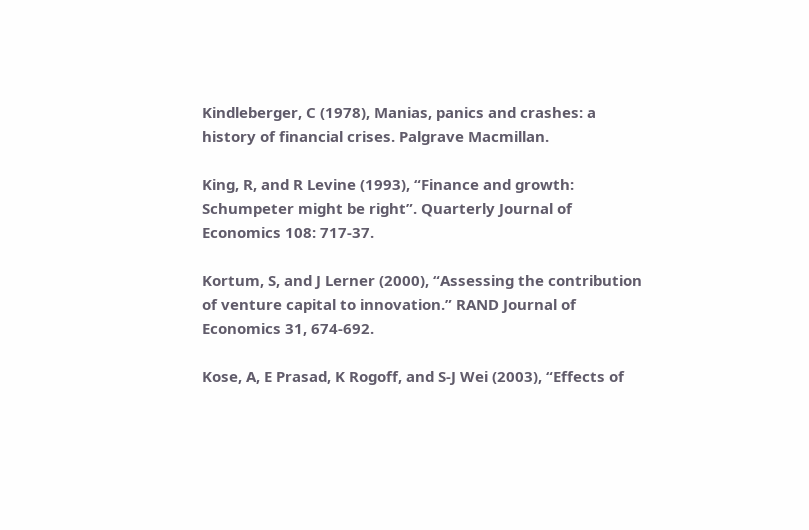Kindleberger, C (1978), Manias, panics and crashes: a history of financial crises. Palgrave Macmillan.

King, R, and R Levine (1993), “Finance and growth: Schumpeter might be right”. Quarterly Journal of Economics 108: 717-37.

Kortum, S, and J Lerner (2000), “Assessing the contribution of venture capital to innovation.” RAND Journal of Economics 31, 674-692.

Kose, A, E Prasad, K Rogoff, and S-J Wei (2003), “Effects of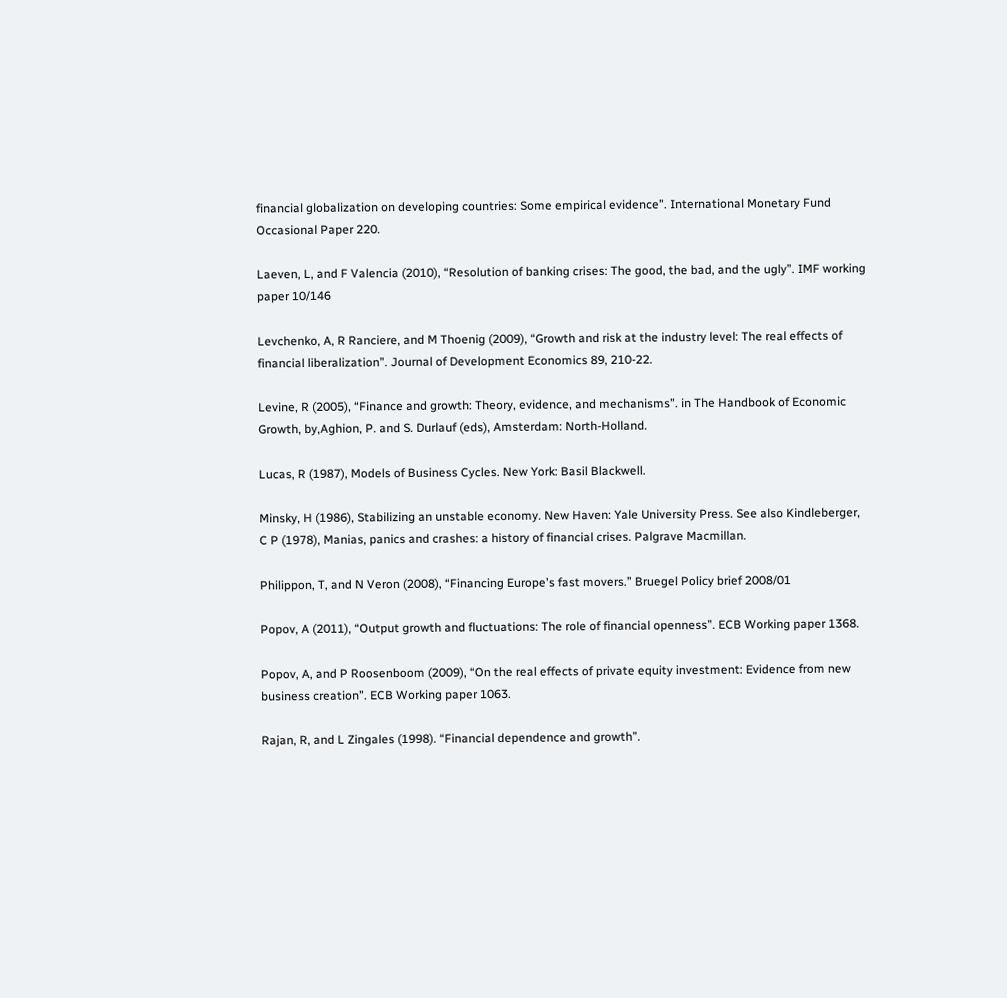financial globalization on developing countries: Some empirical evidence”. International Monetary Fund Occasional Paper 220.

Laeven, L, and F Valencia (2010), “Resolution of banking crises: The good, the bad, and the ugly”. IMF working paper 10/146

Levchenko, A, R Ranciere, and M Thoenig (2009), “Growth and risk at the industry level: The real effects of financial liberalization”. Journal of Development Economics 89, 210-22.

Levine, R (2005), “Finance and growth: Theory, evidence, and mechanisms”. in The Handbook of Economic Growth, by,Aghion, P. and S. Durlauf (eds), Amsterdam: North-Holland.

Lucas, R (1987), Models of Business Cycles. New York: Basil Blackwell.

Minsky, H (1986), Stabilizing an unstable economy. New Haven: Yale University Press. See also Kindleberger, C P (1978), Manias, panics and crashes: a history of financial crises. Palgrave Macmillan.

Philippon, T, and N Veron (2008), “Financing Europe's fast movers.” Bruegel Policy brief 2008/01

Popov, A (2011), “Output growth and fluctuations: The role of financial openness”. ECB Working paper 1368.

Popov, A, and P Roosenboom (2009), “On the real effects of private equity investment: Evidence from new business creation”. ECB Working paper 1063.

Rajan, R, and L Zingales (1998). “Financial dependence and growth”.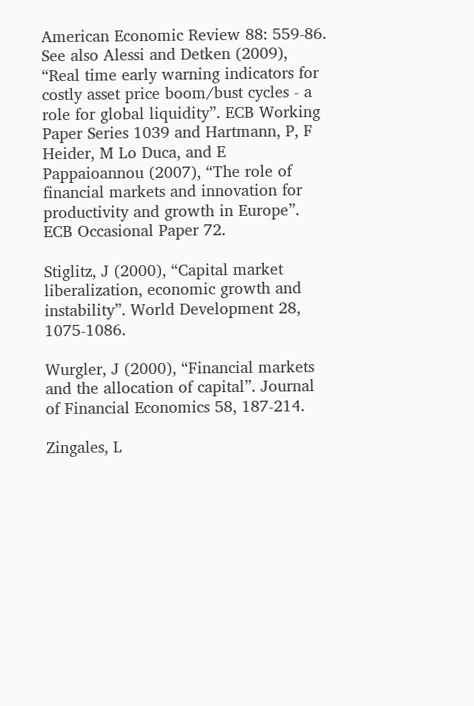American Economic Review 88: 559-86. See also Alessi and Detken (2009), “Real time early warning indicators for costly asset price boom/bust cycles - a role for global liquidity”. ECB Working Paper Series 1039 and Hartmann, P, F Heider, M Lo Duca, and E Pappaioannou (2007), “The role of financial markets and innovation for productivity and growth in Europe”. ECB Occasional Paper 72.

Stiglitz, J (2000), “Capital market liberalization, economic growth and instability”. World Development 28, 1075-1086.

Wurgler, J (2000), “Financial markets and the allocation of capital”. Journal of Financial Economics 58, 187-214.

Zingales, L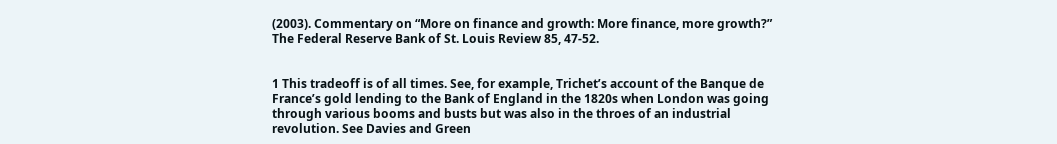(2003). Commentary on “More on finance and growth: More finance, more growth?” The Federal Reserve Bank of St. Louis Review 85, 47-52.


1 This tradeoff is of all times. See, for example, Trichet’s account of the Banque de France’s gold lending to the Bank of England in the 1820s when London was going through various booms and busts but was also in the throes of an industrial revolution. See Davies and Green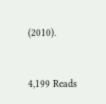(2010).


4,199 Reads